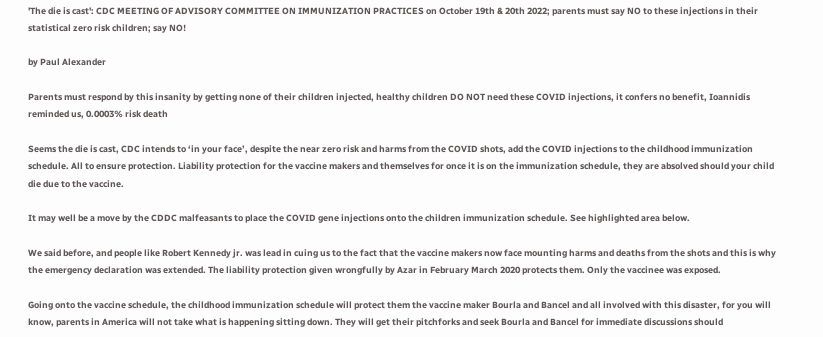'The die is cast': CDC MEETING OF ADVISORY COMMITTEE ON IMMUNIZATION PRACTICES on October 19th & 20th 2022; parents must say NO to these injections in their statistical zero risk children; say NO!

by Paul Alexander

Parents must respond by this insanity by getting none of their children injected, healthy children DO NOT need these COVID injections, it confers no benefit, Ioannidis reminded us, 0.0003% risk death

Seems the die is cast, CDC intends to ‘in your face’, despite the near zero risk and harms from the COVID shots, add the COVID injections to the childhood immunization schedule. All to ensure protection. Liability protection for the vaccine makers and themselves for once it is on the immunization schedule, they are absolved should your child die due to the vaccine.

It may well be a move by the CDDC malfeasants to place the COVID gene injections onto the children immunization schedule. See highlighted area below.

We said before, and people like Robert Kennedy jr. was lead in cuing us to the fact that the vaccine makers now face mounting harms and deaths from the shots and this is why the emergency declaration was extended. The liability protection given wrongfully by Azar in February March 2020 protects them. Only the vaccinee was exposed.

Going onto the vaccine schedule, the childhood immunization schedule will protect them the vaccine maker Bourla and Bancel and all involved with this disaster, for you will know, parents in America will not take what is happening sitting down. They will get their pitchforks and seek Bourla and Bancel for immediate discussions should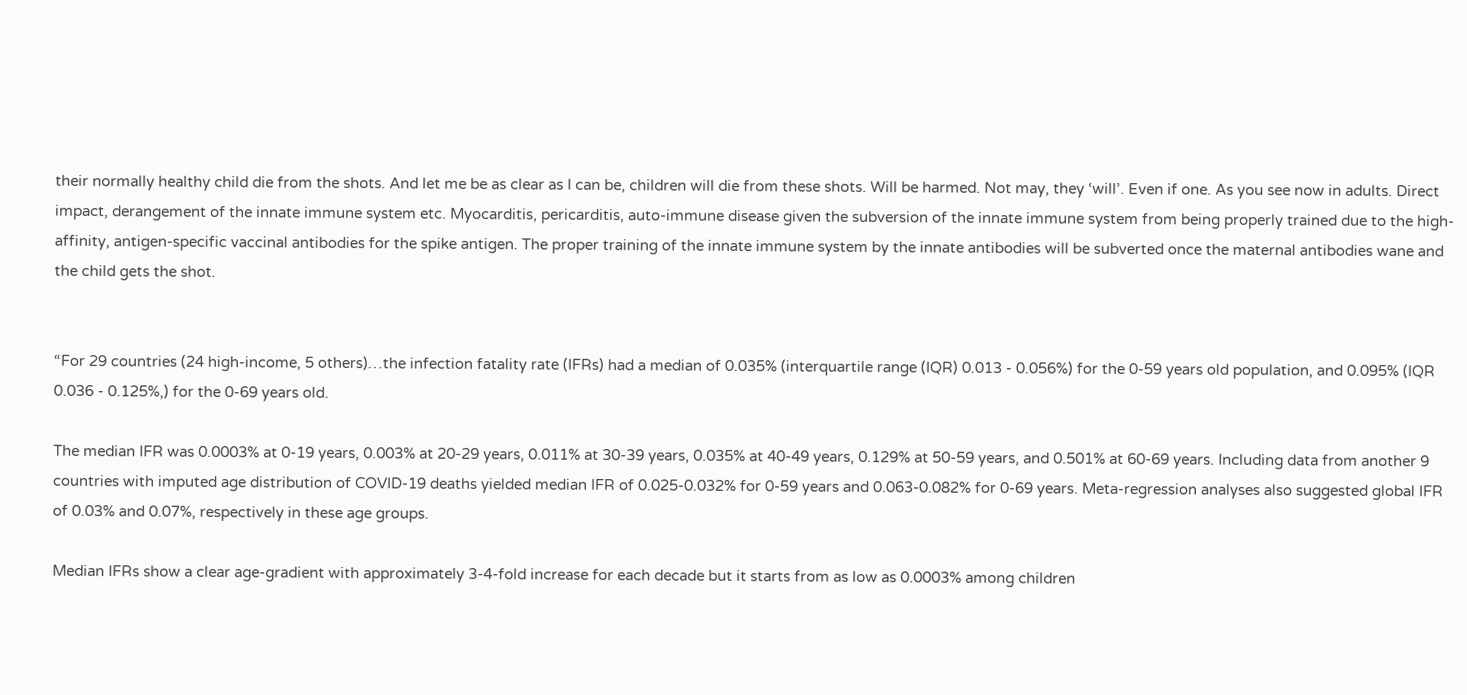their normally healthy child die from the shots. And let me be as clear as I can be, children will die from these shots. Will be harmed. Not may, they ‘will’. Even if one. As you see now in adults. Direct impact, derangement of the innate immune system etc. Myocarditis, pericarditis, auto-immune disease given the subversion of the innate immune system from being properly trained due to the high-affinity, antigen-specific vaccinal antibodies for the spike antigen. The proper training of the innate immune system by the innate antibodies will be subverted once the maternal antibodies wane and the child gets the shot.


“For 29 countries (24 high-income, 5 others)…the infection fatality rate (IFRs) had a median of 0.035% (interquartile range (IQR) 0.013 - 0.056%) for the 0-59 years old population, and 0.095% (IQR 0.036 - 0.125%,) for the 0-69 years old.

The median IFR was 0.0003% at 0-19 years, 0.003% at 20-29 years, 0.011% at 30-39 years, 0.035% at 40-49 years, 0.129% at 50-59 years, and 0.501% at 60-69 years. Including data from another 9 countries with imputed age distribution of COVID-19 deaths yielded median IFR of 0.025-0.032% for 0-59 years and 0.063-0.082% for 0-69 years. Meta-regression analyses also suggested global IFR of 0.03% and 0.07%, respectively in these age groups.

Median IFRs show a clear age-gradient with approximately 3-4-fold increase for each decade but it starts from as low as 0.0003% among children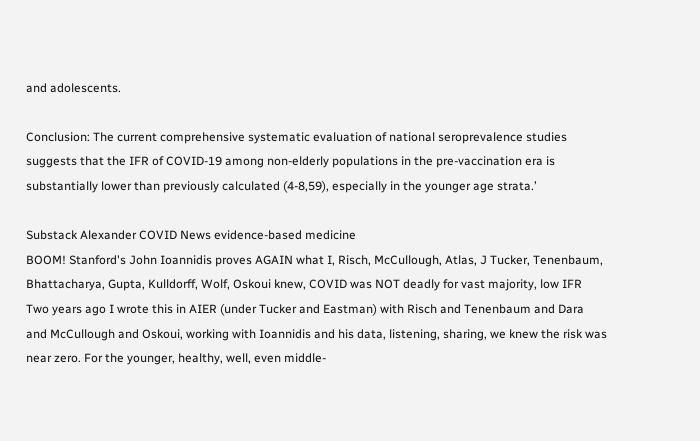and adolescents.

Conclusion: The current comprehensive systematic evaluation of national seroprevalence studies suggests that the IFR of COVID-19 among non-elderly populations in the pre-vaccination era is substantially lower than previously calculated (4-8,59), especially in the younger age strata.’

Substack Alexander COVID News evidence-based medicine
BOOM! Stanford's John Ioannidis proves AGAIN what I, Risch, McCullough, Atlas, J Tucker, Tenenbaum, Bhattacharya, Gupta, Kulldorff, Wolf, Oskoui knew, COVID was NOT deadly for vast majority, low IFR
Two years ago I wrote this in AIER (under Tucker and Eastman) with Risch and Tenenbaum and Dara and McCullough and Oskoui, working with Ioannidis and his data, listening, sharing, we knew the risk was near zero. For the younger, healthy, well, even middle-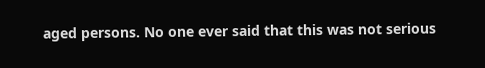aged persons. No one ever said that this was not serious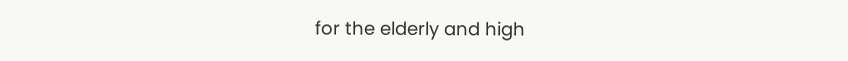for the elderly and high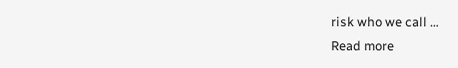risk who we call …
Read more